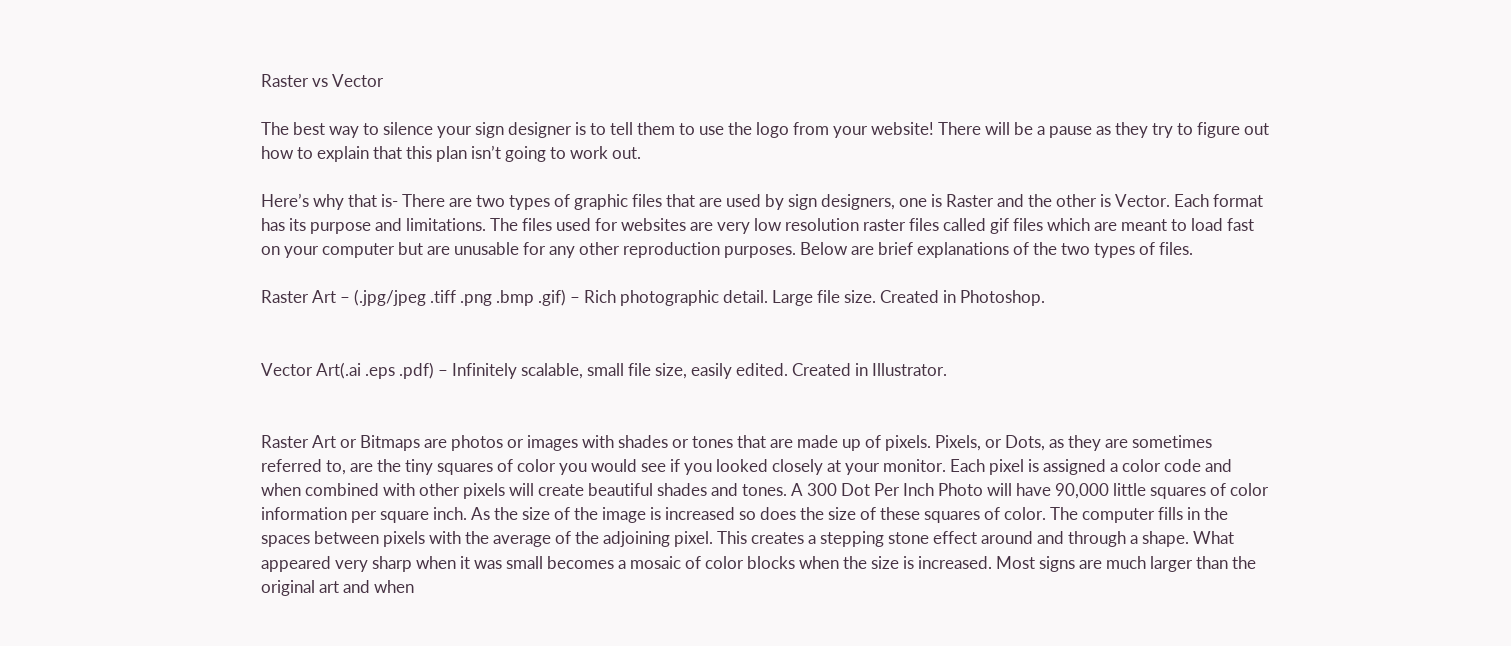Raster vs Vector

The best way to silence your sign designer is to tell them to use the logo from your website! There will be a pause as they try to figure out how to explain that this plan isn’t going to work out.

Here’s why that is- There are two types of graphic files that are used by sign designers, one is Raster and the other is Vector. Each format has its purpose and limitations. The files used for websites are very low resolution raster files called gif files which are meant to load fast on your computer but are unusable for any other reproduction purposes. Below are brief explanations of the two types of files.

Raster Art – (.jpg/jpeg .tiff .png .bmp .gif) – Rich photographic detail. Large file size. Created in Photoshop.


Vector Art(.ai .eps .pdf) – Infinitely scalable, small file size, easily edited. Created in Illustrator.


Raster Art or Bitmaps are photos or images with shades or tones that are made up of pixels. Pixels, or Dots, as they are sometimes referred to, are the tiny squares of color you would see if you looked closely at your monitor. Each pixel is assigned a color code and when combined with other pixels will create beautiful shades and tones. A 300 Dot Per Inch Photo will have 90,000 little squares of color information per square inch. As the size of the image is increased so does the size of these squares of color. The computer fills in the spaces between pixels with the average of the adjoining pixel. This creates a stepping stone effect around and through a shape. What appeared very sharp when it was small becomes a mosaic of color blocks when the size is increased. Most signs are much larger than the original art and when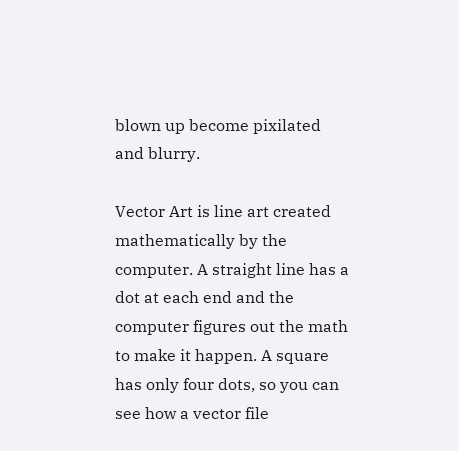blown up become pixilated and blurry.

Vector Art is line art created mathematically by the computer. A straight line has a dot at each end and the computer figures out the math to make it happen. A square has only four dots, so you can see how a vector file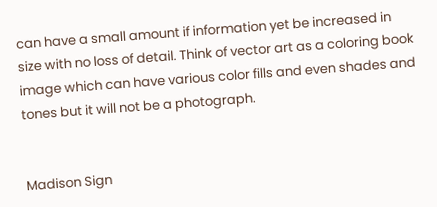can have a small amount if information yet be increased in size with no loss of detail. Think of vector art as a coloring book image which can have various color fills and even shades and tones but it will not be a photograph.


Madison Sign